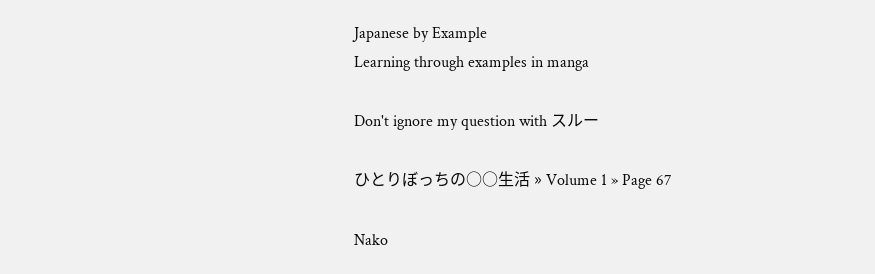Japanese by Example
Learning through examples in manga

Don't ignore my question with スルー

ひとりぼっちの○○生活 » Volume 1 » Page 67

Nako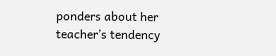ponders about her teacher’s tendency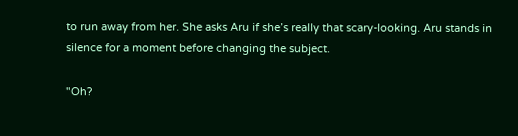to run away from her. She asks Aru if she’s really that scary-looking. Aru stands in silence for a moment before changing the subject.

"Oh?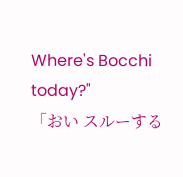Where's Bocchi today?"
「おい スルーする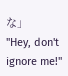な」
"Hey, don't ignore me!"